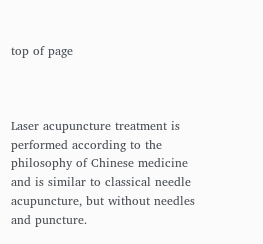top of page



Laser acupuncture treatment is performed according to the philosophy of Chinese medicine and is similar to classical needle acupuncture, but without needles and puncture.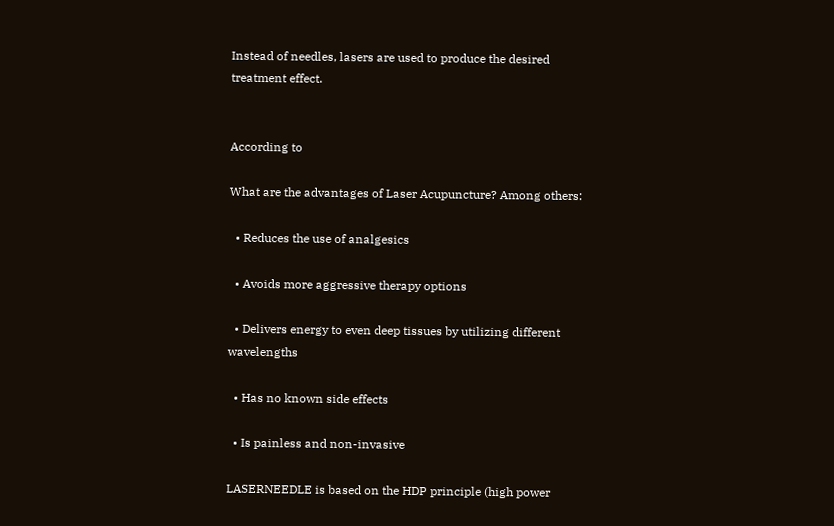Instead of needles, lasers are used to produce the desired treatment effect.


According to

What are the advantages of Laser Acupuncture? Among others:

  • Reduces the use of analgesics

  • Avoids more aggressive therapy options

  • Delivers energy to even deep tissues by utilizing different wavelengths

  • Has no known side effects

  • Is painless and non-invasive

LASERNEEDLE is based on the HDP principle (high power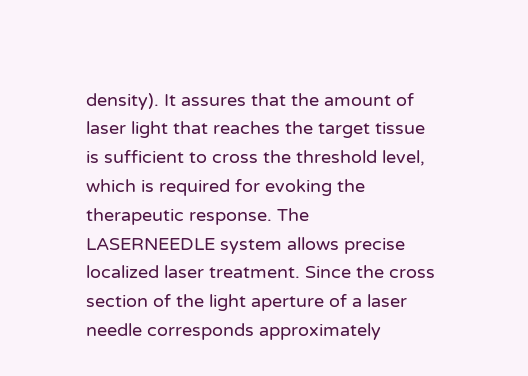density). It assures that the amount of laser light that reaches the target tissue is sufficient to cross the threshold level, which is required for evoking the therapeutic response. The LASERNEEDLE system allows precise localized laser treatment. Since the cross section of the light aperture of a laser needle corresponds approximately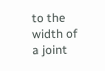to the width of a joint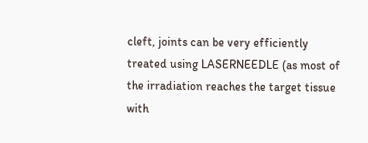cleft, joints can be very efficiently treated using LASERNEEDLE (as most of the irradiation reaches the target tissue with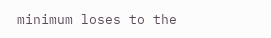minimum loses to the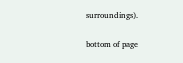surroundings).

bottom of page